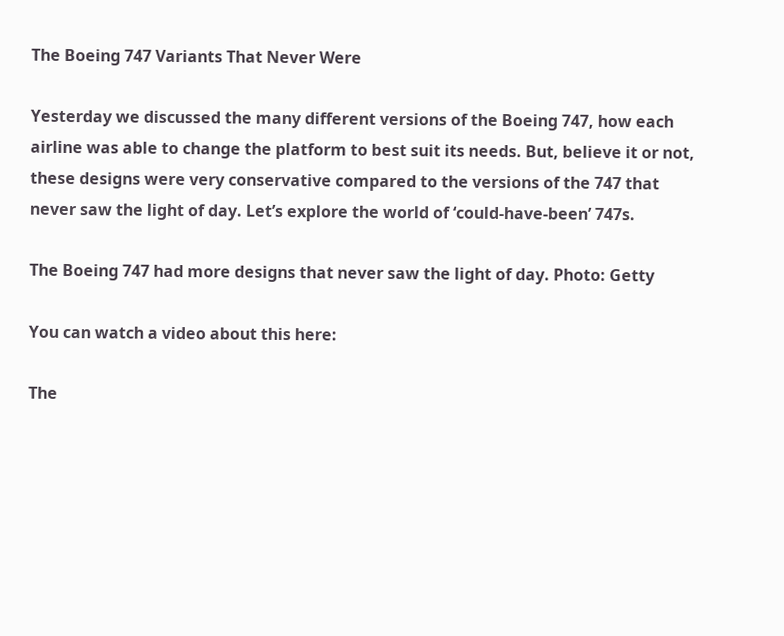The Boeing 747 Variants That Never Were

Yesterday we discussed the many different versions of the Boeing 747, how each airline was able to change the platform to best suit its needs. But, believe it or not, these designs were very conservative compared to the versions of the 747 that never saw the light of day. Let’s explore the world of ‘could-have-been’ 747s.

The Boeing 747 had more designs that never saw the light of day. Photo: Getty

You can watch a video about this here:

The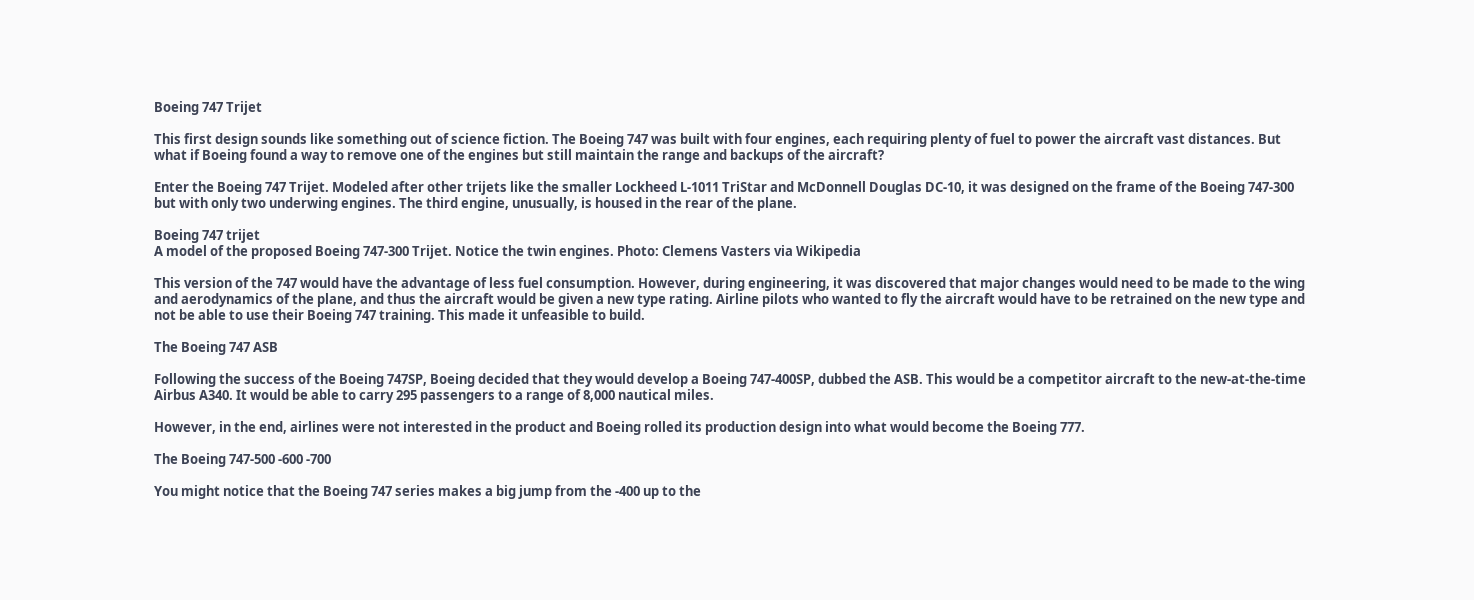Boeing 747 Trijet

This first design sounds like something out of science fiction. The Boeing 747 was built with four engines, each requiring plenty of fuel to power the aircraft vast distances. But what if Boeing found a way to remove one of the engines but still maintain the range and backups of the aircraft?

Enter the Boeing 747 Trijet. Modeled after other trijets like the smaller Lockheed L-1011 TriStar and McDonnell Douglas DC-10, it was designed on the frame of the Boeing 747-300 but with only two underwing engines. The third engine, unusually, is housed in the rear of the plane.

Boeing 747 trijet
A model of the proposed Boeing 747-300 Trijet. Notice the twin engines. Photo: Clemens Vasters via Wikipedia

This version of the 747 would have the advantage of less fuel consumption. However, during engineering, it was discovered that major changes would need to be made to the wing and aerodynamics of the plane, and thus the aircraft would be given a new type rating. Airline pilots who wanted to fly the aircraft would have to be retrained on the new type and not be able to use their Boeing 747 training. This made it unfeasible to build.

The Boeing 747 ASB

Following the success of the Boeing 747SP, Boeing decided that they would develop a Boeing 747-400SP, dubbed the ASB. This would be a competitor aircraft to the new-at-the-time Airbus A340. It would be able to carry 295 passengers to a range of 8,000 nautical miles.

However, in the end, airlines were not interested in the product and Boeing rolled its production design into what would become the Boeing 777.

The Boeing 747-500 -600 -700

You might notice that the Boeing 747 series makes a big jump from the -400 up to the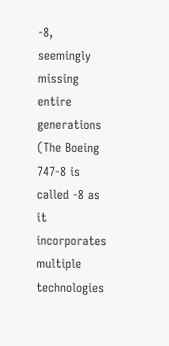-8, seemingly missing entire generations (The Boeing 747-8 is called -8 as it incorporates multiple technologies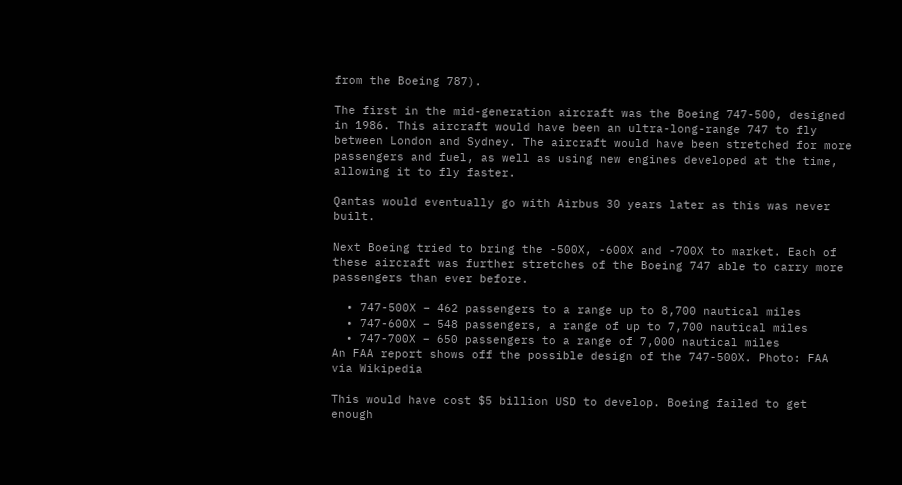from the Boeing 787).

The first in the mid-generation aircraft was the Boeing 747-500, designed in 1986. This aircraft would have been an ultra-long-range 747 to fly between London and Sydney. The aircraft would have been stretched for more passengers and fuel, as well as using new engines developed at the time, allowing it to fly faster.

Qantas would eventually go with Airbus 30 years later as this was never built.

Next Boeing tried to bring the -500X, -600X and -700X to market. Each of these aircraft was further stretches of the Boeing 747 able to carry more passengers than ever before.

  • 747-500X – 462 passengers to a range up to 8,700 nautical miles
  • 747-600X – 548 passengers, a range of up to 7,700 nautical miles
  • 747-700X – 650 passengers to a range of 7,000 nautical miles
An FAA report shows off the possible design of the 747-500X. Photo: FAA via Wikipedia

This would have cost $5 billion USD to develop. Boeing failed to get enough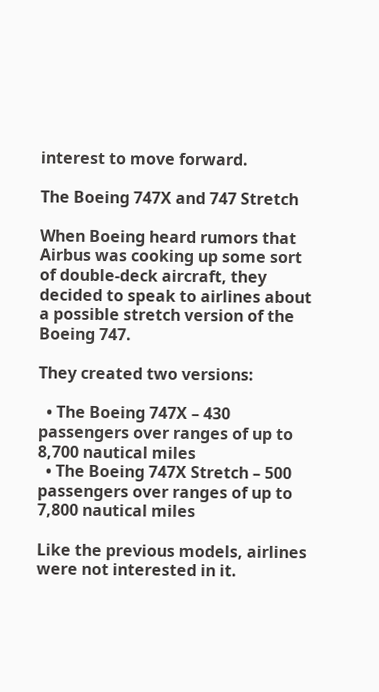interest to move forward.

The Boeing 747X and 747 Stretch

When Boeing heard rumors that Airbus was cooking up some sort of double-deck aircraft, they decided to speak to airlines about a possible stretch version of the Boeing 747.

They created two versions:

  • The Boeing 747X – 430 passengers over ranges of up to 8,700 nautical miles
  • The Boeing 747X Stretch – 500 passengers over ranges of up to 7,800 nautical miles

Like the previous models, airlines were not interested in it.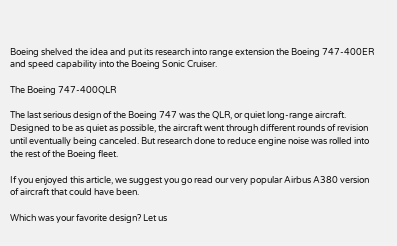Boeing shelved the idea and put its research into range extension the Boeing 747-400ER and speed capability into the Boeing Sonic Cruiser.

The Boeing 747-400QLR

The last serious design of the Boeing 747 was the QLR, or quiet long-range aircraft. Designed to be as quiet as possible, the aircraft went through different rounds of revision until eventually being canceled. But research done to reduce engine noise was rolled into the rest of the Boeing fleet.

If you enjoyed this article, we suggest you go read our very popular Airbus A380 version of aircraft that could have been.

Which was your favorite design? Let us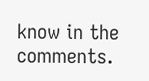know in the comments.